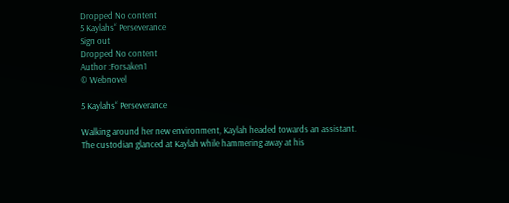Dropped No content
5 Kaylahs“ Perseverance
Sign out
Dropped No content
Author :Forsaken1
© Webnovel

5 Kaylahs“ Perseverance

Walking around her new environment, Kaylah headed towards an assistant. The custodian glanced at Kaylah while hammering away at his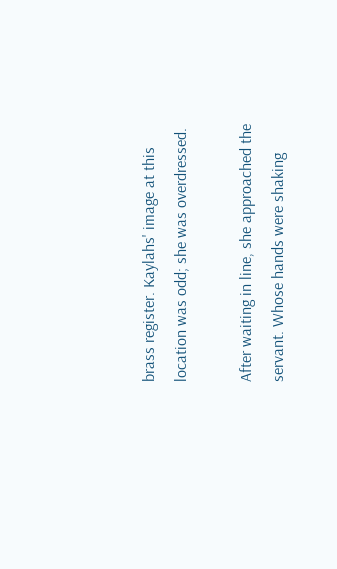brass register. Kaylahs' image at this location was odd; she was overdressed.

After waiting in line, she approached the servant. Whose hands were shaking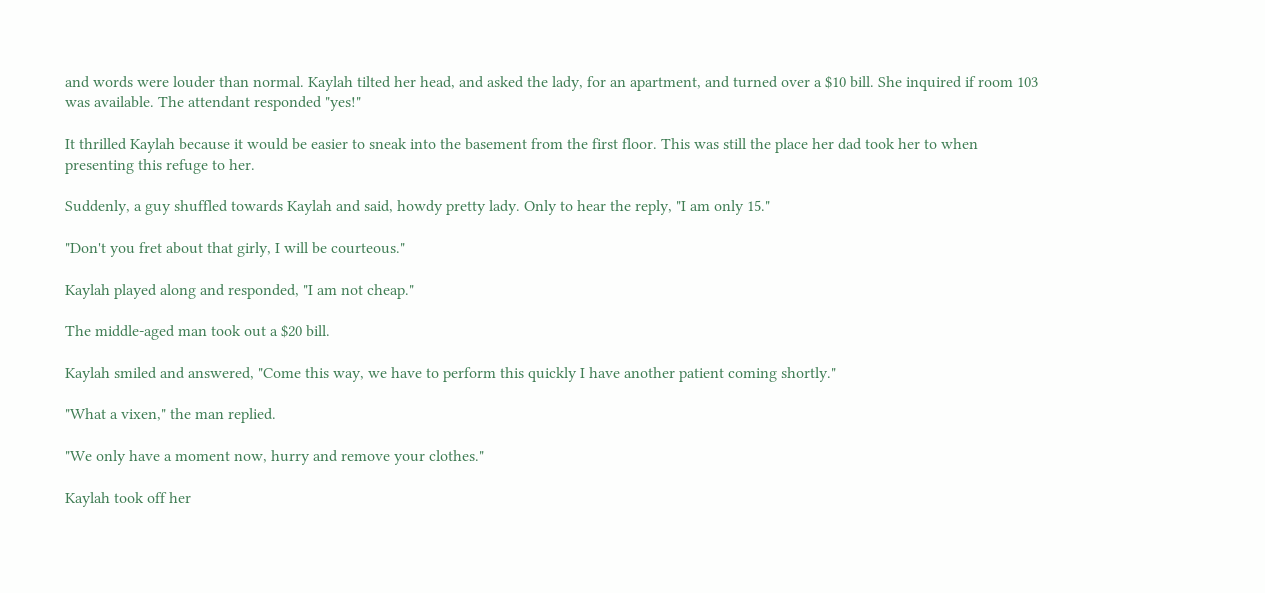and words were louder than normal. Kaylah tilted her head, and asked the lady, for an apartment, and turned over a $10 bill. She inquired if room 103 was available. The attendant responded "yes!"

It thrilled Kaylah because it would be easier to sneak into the basement from the first floor. This was still the place her dad took her to when presenting this refuge to her.

Suddenly, a guy shuffled towards Kaylah and said, howdy pretty lady. Only to hear the reply, "I am only 15."

"Don't you fret about that girly, I will be courteous."

Kaylah played along and responded, "I am not cheap."

The middle-aged man took out a $20 bill.

Kaylah smiled and answered, "Come this way, we have to perform this quickly I have another patient coming shortly."

"What a vixen," the man replied.

"We only have a moment now, hurry and remove your clothes."

Kaylah took off her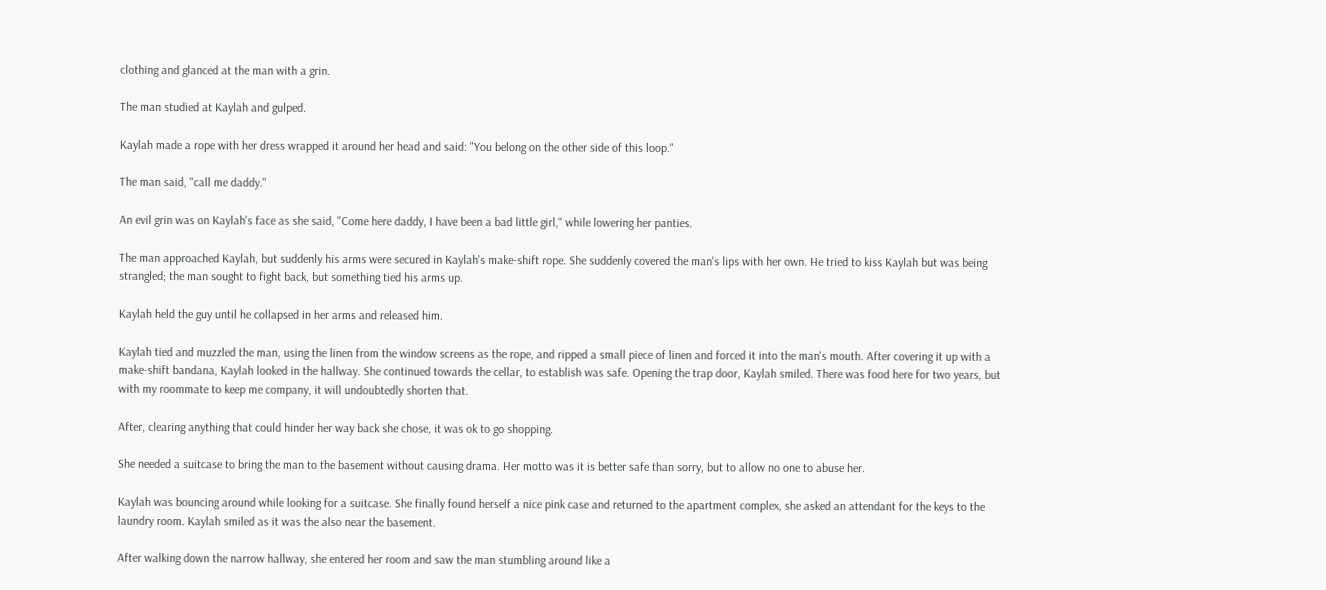clothing and glanced at the man with a grin.

The man studied at Kaylah and gulped.

Kaylah made a rope with her dress wrapped it around her head and said: "You belong on the other side of this loop."

The man said, "call me daddy."

An evil grin was on Kaylah's face as she said, "Come here daddy, I have been a bad little girl," while lowering her panties.

The man approached Kaylah, but suddenly his arms were secured in Kaylah's make-shift rope. She suddenly covered the man's lips with her own. He tried to kiss Kaylah but was being strangled; the man sought to fight back, but something tied his arms up.

Kaylah held the guy until he collapsed in her arms and released him.

Kaylah tied and muzzled the man, using the linen from the window screens as the rope, and ripped a small piece of linen and forced it into the man's mouth. After covering it up with a make-shift bandana, Kaylah looked in the hallway. She continued towards the cellar, to establish was safe. Opening the trap door, Kaylah smiled. There was food here for two years, but with my roommate to keep me company, it will undoubtedly shorten that.

After, clearing anything that could hinder her way back she chose, it was ok to go shopping.

She needed a suitcase to bring the man to the basement without causing drama. Her motto was it is better safe than sorry, but to allow no one to abuse her.

Kaylah was bouncing around while looking for a suitcase. She finally found herself a nice pink case and returned to the apartment complex, she asked an attendant for the keys to the laundry room. Kaylah smiled as it was the also near the basement.

After walking down the narrow hallway, she entered her room and saw the man stumbling around like a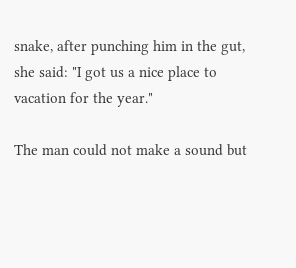snake, after punching him in the gut, she said: "I got us a nice place to vacation for the year."

The man could not make a sound but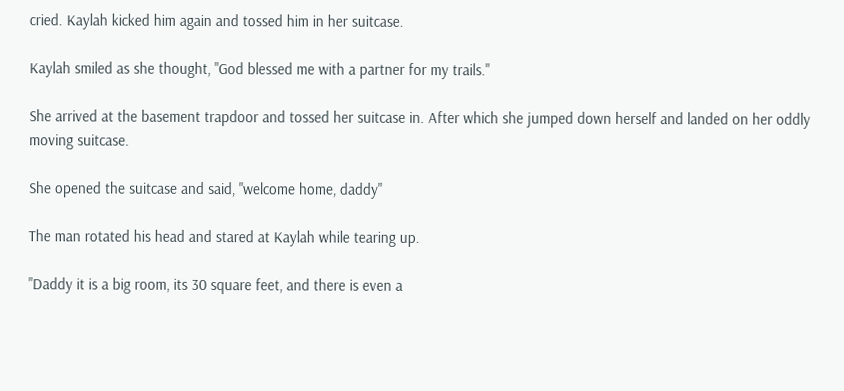cried. Kaylah kicked him again and tossed him in her suitcase.

Kaylah smiled as she thought, "God blessed me with a partner for my trails."

She arrived at the basement trapdoor and tossed her suitcase in. After which she jumped down herself and landed on her oddly moving suitcase.

She opened the suitcase and said, "welcome home, daddy"

The man rotated his head and stared at Kaylah while tearing up.

"Daddy it is a big room, its 30 square feet, and there is even a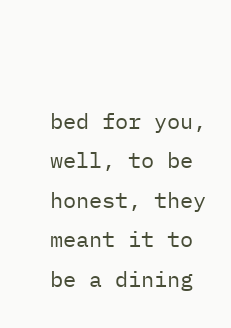bed for you, well, to be honest, they meant it to be a dining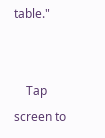table."


    Tap screen to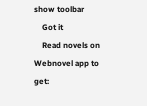show toolbar
    Got it
    Read novels on Webnovel app to get: